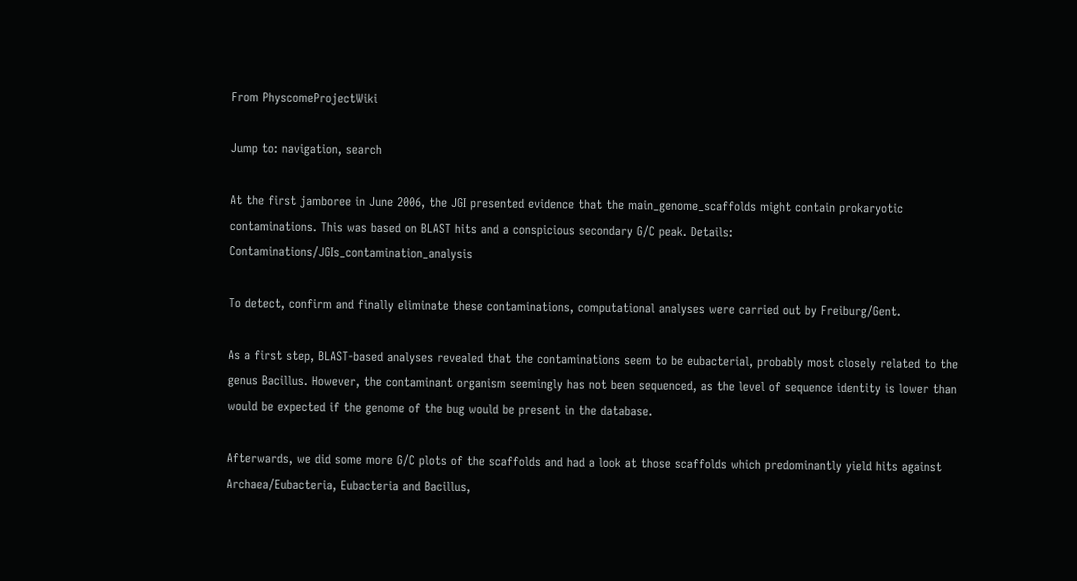From PhyscomeProjectWiki

Jump to: navigation, search

At the first jamboree in June 2006, the JGI presented evidence that the main_genome_scaffolds might contain prokaryotic contaminations. This was based on BLAST hits and a conspicious secondary G/C peak. Details: Contaminations/JGIs_contamination_analysis

To detect, confirm and finally eliminate these contaminations, computational analyses were carried out by Freiburg/Gent.

As a first step, BLAST-based analyses revealed that the contaminations seem to be eubacterial, probably most closely related to the genus Bacillus. However, the contaminant organism seemingly has not been sequenced, as the level of sequence identity is lower than would be expected if the genome of the bug would be present in the database.

Afterwards, we did some more G/C plots of the scaffolds and had a look at those scaffolds which predominantly yield hits against Archaea/Eubacteria, Eubacteria and Bacillus,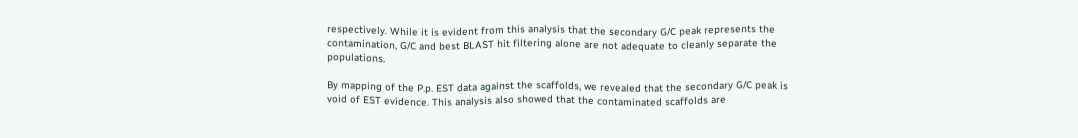respectively. While it is evident from this analysis that the secondary G/C peak represents the contamination, G/C and best BLAST hit filtering alone are not adequate to cleanly separate the populations.

By mapping of the P.p. EST data against the scaffolds, we revealed that the secondary G/C peak is void of EST evidence. This analysis also showed that the contaminated scaffolds are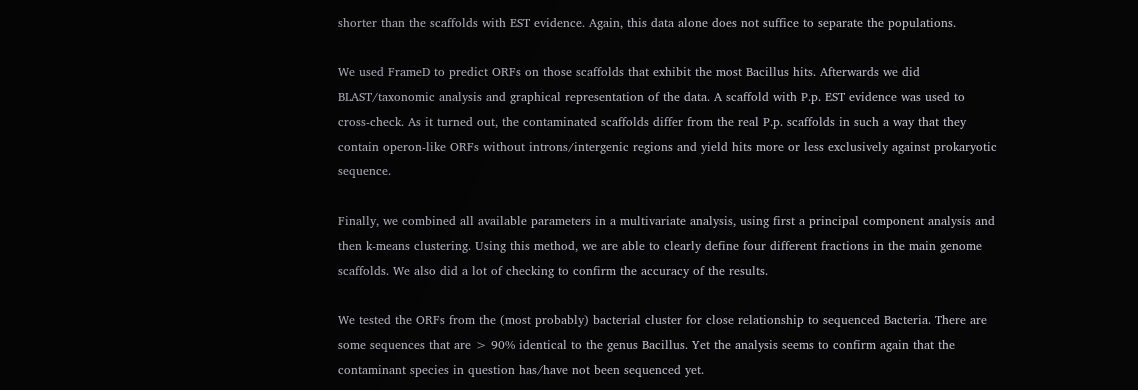shorter than the scaffolds with EST evidence. Again, this data alone does not suffice to separate the populations.

We used FrameD to predict ORFs on those scaffolds that exhibit the most Bacillus hits. Afterwards we did BLAST/taxonomic analysis and graphical representation of the data. A scaffold with P.p. EST evidence was used to cross-check. As it turned out, the contaminated scaffolds differ from the real P.p. scaffolds in such a way that they contain operon-like ORFs without introns/intergenic regions and yield hits more or less exclusively against prokaryotic sequence.

Finally, we combined all available parameters in a multivariate analysis, using first a principal component analysis and then k-means clustering. Using this method, we are able to clearly define four different fractions in the main genome scaffolds. We also did a lot of checking to confirm the accuracy of the results.

We tested the ORFs from the (most probably) bacterial cluster for close relationship to sequenced Bacteria. There are some sequences that are > 90% identical to the genus Bacillus. Yet the analysis seems to confirm again that the contaminant species in question has/have not been sequenced yet.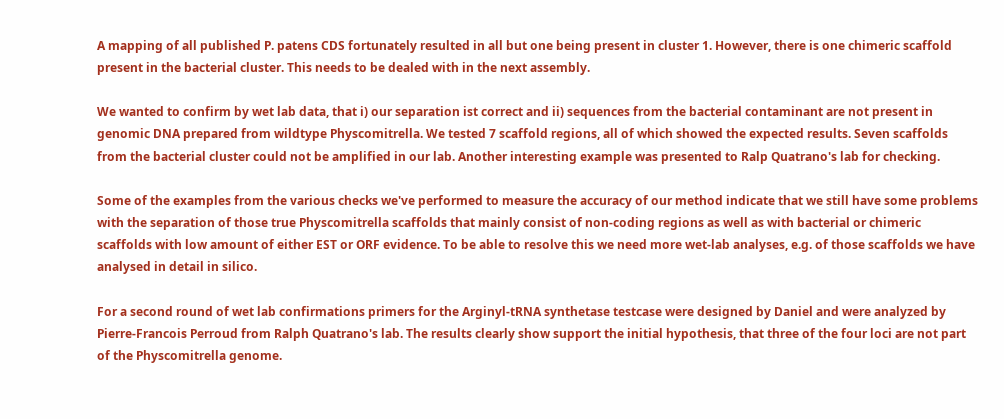A mapping of all published P. patens CDS fortunately resulted in all but one being present in cluster 1. However, there is one chimeric scaffold present in the bacterial cluster. This needs to be dealed with in the next assembly.

We wanted to confirm by wet lab data, that i) our separation ist correct and ii) sequences from the bacterial contaminant are not present in genomic DNA prepared from wildtype Physcomitrella. We tested 7 scaffold regions, all of which showed the expected results. Seven scaffolds from the bacterial cluster could not be amplified in our lab. Another interesting example was presented to Ralp Quatrano's lab for checking.

Some of the examples from the various checks we've performed to measure the accuracy of our method indicate that we still have some problems with the separation of those true Physcomitrella scaffolds that mainly consist of non-coding regions as well as with bacterial or chimeric scaffolds with low amount of either EST or ORF evidence. To be able to resolve this we need more wet-lab analyses, e.g. of those scaffolds we have analysed in detail in silico.

For a second round of wet lab confirmations primers for the Arginyl-tRNA synthetase testcase were designed by Daniel and were analyzed by Pierre-Francois Perroud from Ralph Quatrano's lab. The results clearly show support the initial hypothesis, that three of the four loci are not part of the Physcomitrella genome.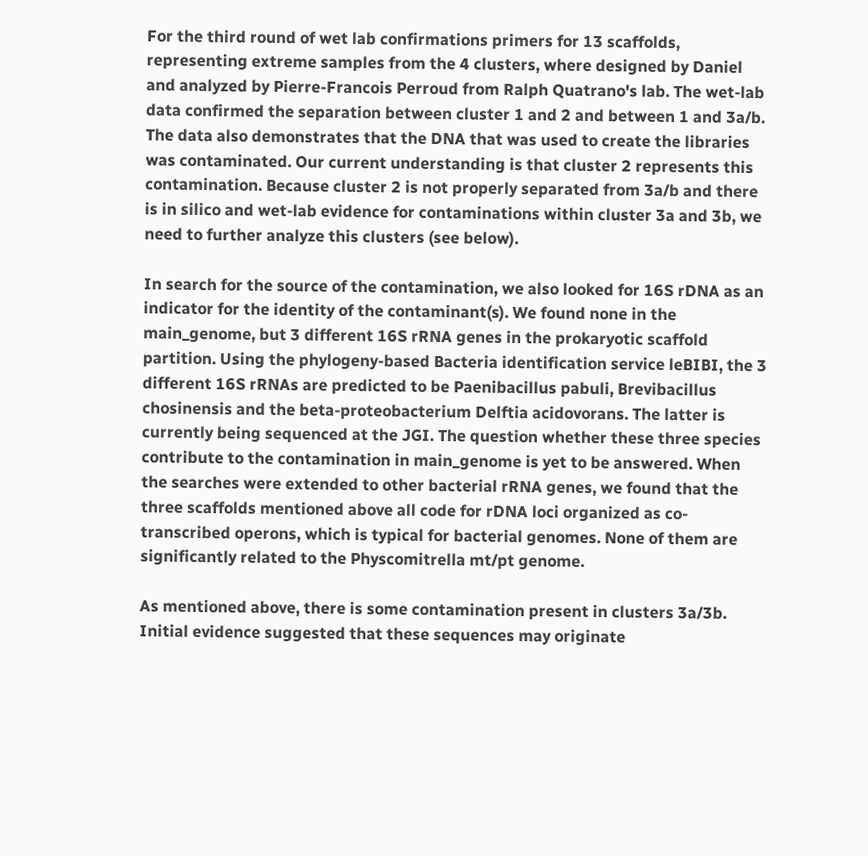For the third round of wet lab confirmations primers for 13 scaffolds, representing extreme samples from the 4 clusters, where designed by Daniel and analyzed by Pierre-Francois Perroud from Ralph Quatrano's lab. The wet-lab data confirmed the separation between cluster 1 and 2 and between 1 and 3a/b. The data also demonstrates that the DNA that was used to create the libraries was contaminated. Our current understanding is that cluster 2 represents this contamination. Because cluster 2 is not properly separated from 3a/b and there is in silico and wet-lab evidence for contaminations within cluster 3a and 3b, we need to further analyze this clusters (see below).

In search for the source of the contamination, we also looked for 16S rDNA as an indicator for the identity of the contaminant(s). We found none in the main_genome, but 3 different 16S rRNA genes in the prokaryotic scaffold partition. Using the phylogeny-based Bacteria identification service leBIBI, the 3 different 16S rRNAs are predicted to be Paenibacillus pabuli, Brevibacillus chosinensis and the beta-proteobacterium Delftia acidovorans. The latter is currently being sequenced at the JGI. The question whether these three species contribute to the contamination in main_genome is yet to be answered. When the searches were extended to other bacterial rRNA genes, we found that the three scaffolds mentioned above all code for rDNA loci organized as co-transcribed operons, which is typical for bacterial genomes. None of them are significantly related to the Physcomitrella mt/pt genome.

As mentioned above, there is some contamination present in clusters 3a/3b. Initial evidence suggested that these sequences may originate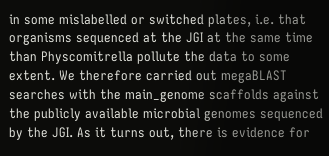in some mislabelled or switched plates, i.e. that organisms sequenced at the JGI at the same time than Physcomitrella pollute the data to some extent. We therefore carried out megaBLAST searches with the main_genome scaffolds against the publicly available microbial genomes sequenced by the JGI. As it turns out, there is evidence for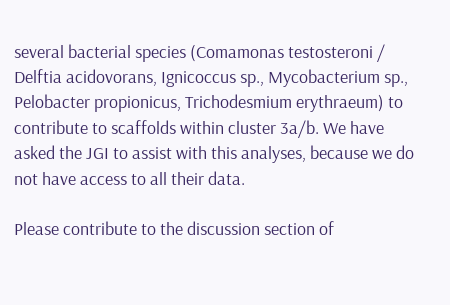several bacterial species (Comamonas testosteroni / Delftia acidovorans, Ignicoccus sp., Mycobacterium sp., Pelobacter propionicus, Trichodesmium erythraeum) to contribute to scaffolds within cluster 3a/b. We have asked the JGI to assist with this analyses, because we do not have access to all their data.

Please contribute to the discussion section of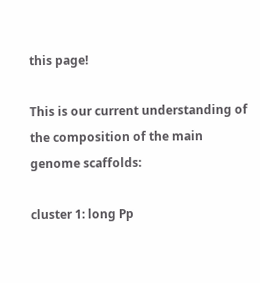this page!

This is our current understanding of the composition of the main genome scaffolds:

cluster 1: long Pp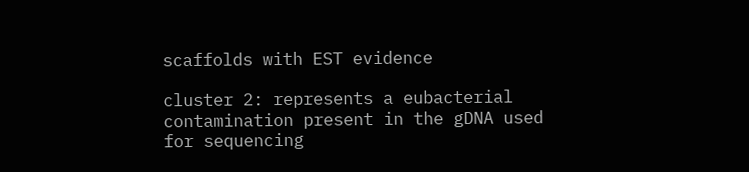scaffolds with EST evidence

cluster 2: represents a eubacterial contamination present in the gDNA used for sequencing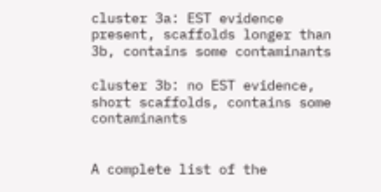cluster 3a: EST evidence present, scaffolds longer than 3b, contains some contaminants

cluster 3b: no EST evidence, short scaffolds, contains some contaminants


A complete list of the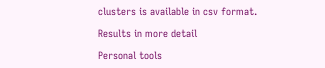clusters is available in csv format.

Results in more detail

Personal tools